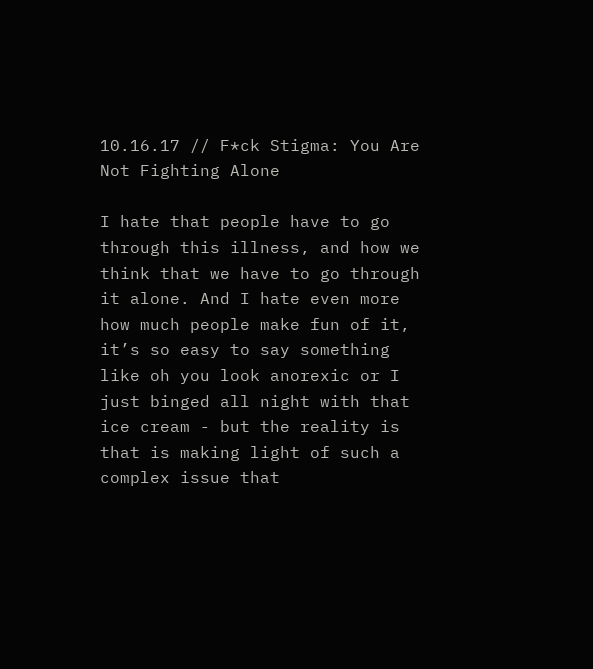10.16.17 // F*ck Stigma: You Are Not Fighting Alone

I hate that people have to go through this illness, and how we think that we have to go through it alone. And I hate even more how much people make fun of it, it’s so easy to say something like oh you look anorexic or I just binged all night with that ice cream - but the reality is that is making light of such a complex issue that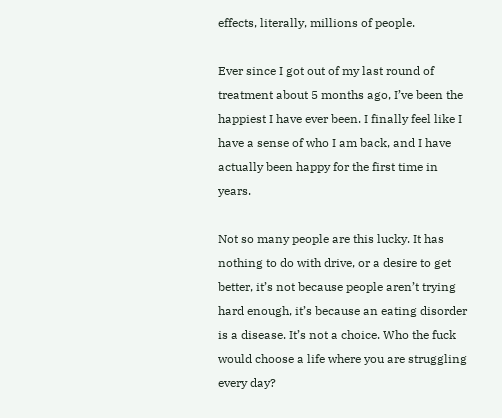effects, literally, millions of people.

Ever since I got out of my last round of treatment about 5 months ago, I’ve been the happiest I have ever been. I finally feel like I have a sense of who I am back, and I have actually been happy for the first time in years.

Not so many people are this lucky. It has nothing to do with drive, or a desire to get better, it’s not because people aren’t trying hard enough, it’s because an eating disorder is a disease. It’s not a choice. Who the fuck would choose a life where you are struggling every day?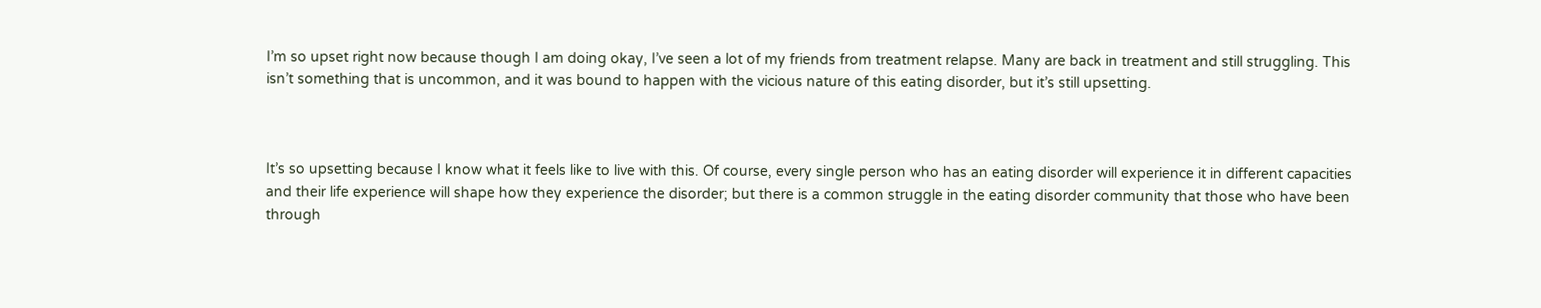I’m so upset right now because though I am doing okay, I’ve seen a lot of my friends from treatment relapse. Many are back in treatment and still struggling. This isn’t something that is uncommon, and it was bound to happen with the vicious nature of this eating disorder, but it’s still upsetting.



It’s so upsetting because I know what it feels like to live with this. Of course, every single person who has an eating disorder will experience it in different capacities and their life experience will shape how they experience the disorder; but there is a common struggle in the eating disorder community that those who have been through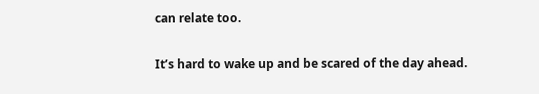can relate too.

It’s hard to wake up and be scared of the day ahead.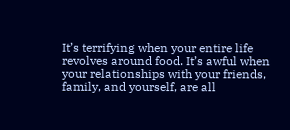It’s terrifying when your entire life revolves around food. It’s awful when your relationships with your friends, family, and yourself, are all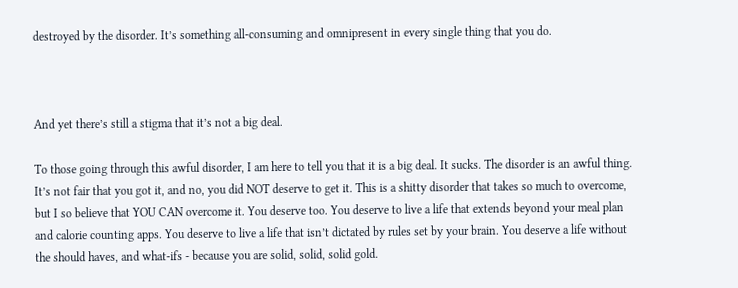destroyed by the disorder. It’s something all-consuming and omnipresent in every single thing that you do.



And yet there’s still a stigma that it’s not a big deal.

To those going through this awful disorder, I am here to tell you that it is a big deal. It sucks. The disorder is an awful thing. It’s not fair that you got it, and no, you did NOT deserve to get it. This is a shitty disorder that takes so much to overcome, but I so believe that YOU CAN overcome it. You deserve too. You deserve to live a life that extends beyond your meal plan and calorie counting apps. You deserve to live a life that isn’t dictated by rules set by your brain. You deserve a life without the should haves, and what-ifs - because you are solid, solid, solid gold.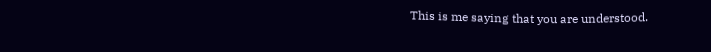This is me saying that you are understood.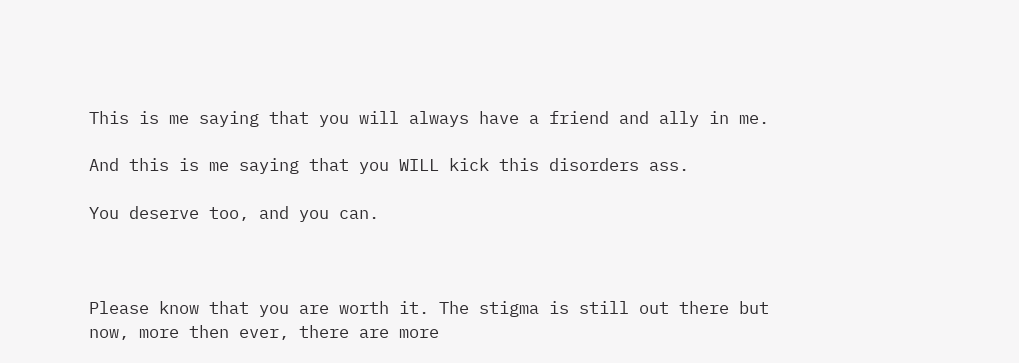This is me saying that you will always have a friend and ally in me.

And this is me saying that you WILL kick this disorders ass.

You deserve too, and you can.



Please know that you are worth it. The stigma is still out there but now, more then ever, there are more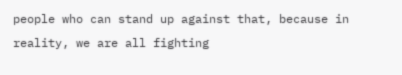people who can stand up against that, because in reality, we are all fighting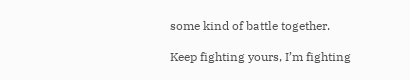some kind of battle together.

Keep fighting yours, I’m fighting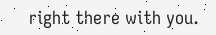right there with you.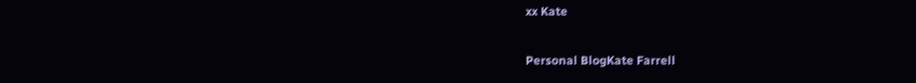xx Kate

Personal BlogKate Farrell